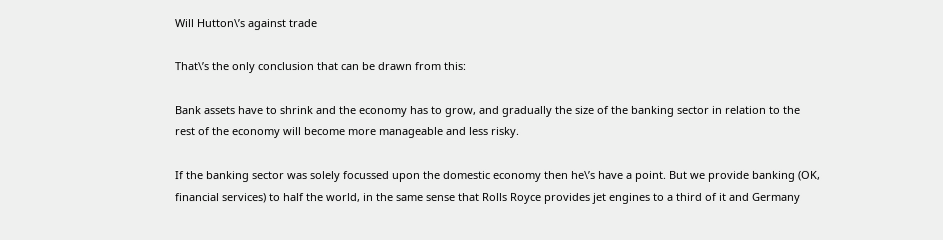Will Hutton\’s against trade

That\’s the only conclusion that can be drawn from this:

Bank assets have to shrink and the economy has to grow, and gradually the size of the banking sector in relation to the rest of the economy will become more manageable and less risky.

If the banking sector was solely focussed upon the domestic economy then he\’s have a point. But we provide banking (OK, financial services) to half the world, in the same sense that Rolls Royce provides jet engines to a third of it and Germany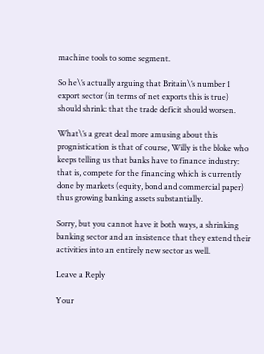machine tools to some segment.

So he\’s actually arguing that Britain\’s number 1 export sector (in terms of net exports this is true) should shrink: that the trade deficit should worsen.

What\’s a great deal more amusing about this prognistication is that of course, Willy is the bloke who keeps telling us that banks have to finance industry: that is, compete for the financing which is currently done by markets (equity, bond and commercial paper) thus growing banking assets substantially.

Sorry, but you cannot have it both ways, a shrinking banking sector and an insistence that they extend their activities into an entirely new sector as well.

Leave a Reply

Your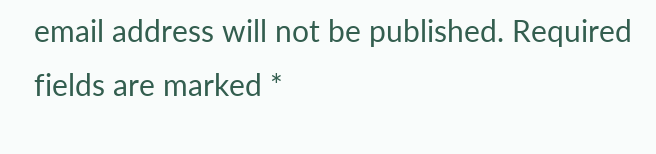email address will not be published. Required fields are marked *